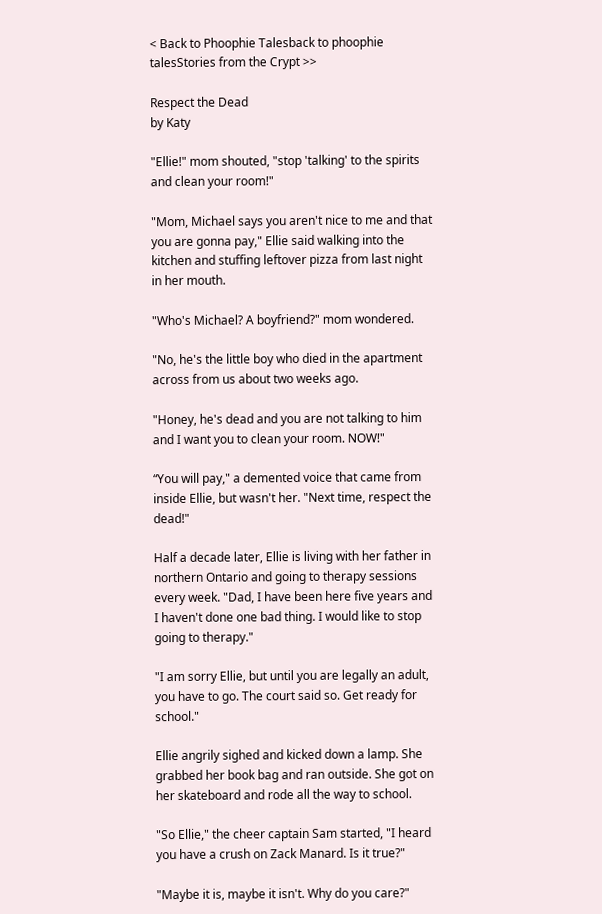< Back to Phoophie Talesback to phoophie talesStories from the Crypt >>

Respect the Dead
by Katy

"Ellie!" mom shouted, "stop 'talking' to the spirits and clean your room!"

"Mom, Michael says you aren't nice to me and that you are gonna pay," Ellie said walking into the kitchen and stuffing leftover pizza from last night in her mouth.

"Who's Michael? A boyfriend?" mom wondered.

"No, he's the little boy who died in the apartment across from us about two weeks ago.

"Honey, he's dead and you are not talking to him and I want you to clean your room. NOW!"

“You will pay," a demented voice that came from inside Ellie, but wasn't her. "Next time, respect the dead!"

Half a decade later, Ellie is living with her father in northern Ontario and going to therapy sessions every week. "Dad, I have been here five years and I haven't done one bad thing. I would like to stop going to therapy."

"I am sorry Ellie, but until you are legally an adult, you have to go. The court said so. Get ready for school."

Ellie angrily sighed and kicked down a lamp. She grabbed her book bag and ran outside. She got on her skateboard and rode all the way to school.

"So Ellie," the cheer captain Sam started, "I heard you have a crush on Zack Manard. Is it true?"

"Maybe it is, maybe it isn't. Why do you care?"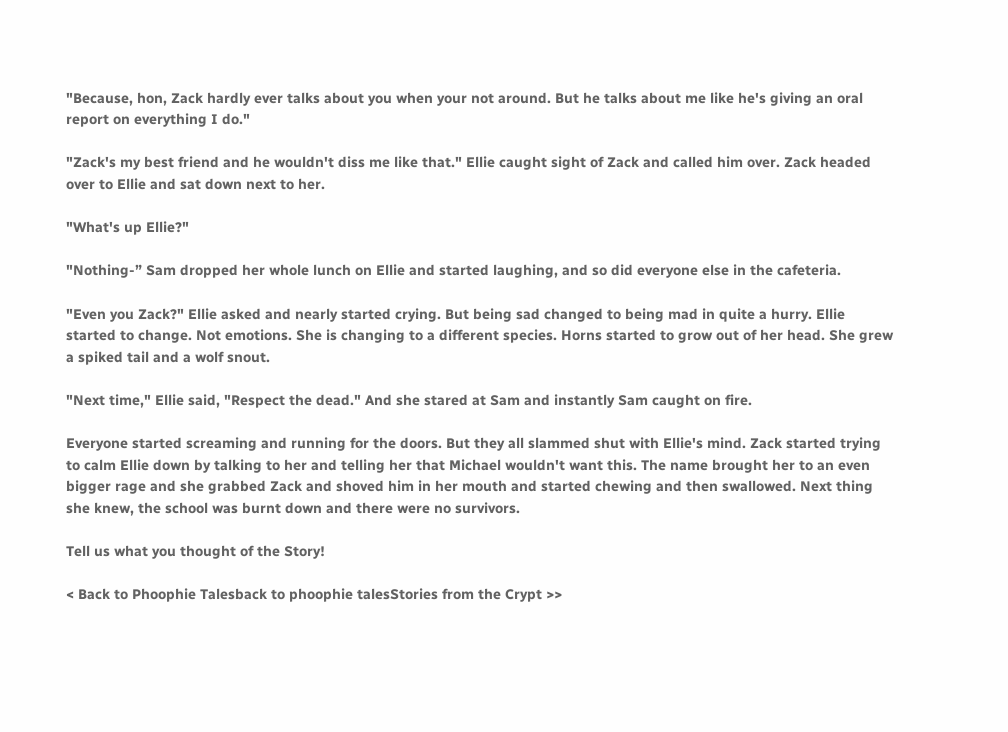"Because, hon, Zack hardly ever talks about you when your not around. But he talks about me like he's giving an oral report on everything I do."

"Zack's my best friend and he wouldn't diss me like that." Ellie caught sight of Zack and called him over. Zack headed over to Ellie and sat down next to her.

"What's up Ellie?"

"Nothing-” Sam dropped her whole lunch on Ellie and started laughing, and so did everyone else in the cafeteria.

"Even you Zack?" Ellie asked and nearly started crying. But being sad changed to being mad in quite a hurry. Ellie started to change. Not emotions. She is changing to a different species. Horns started to grow out of her head. She grew a spiked tail and a wolf snout.

"Next time," Ellie said, "Respect the dead." And she stared at Sam and instantly Sam caught on fire.

Everyone started screaming and running for the doors. But they all slammed shut with Ellie's mind. Zack started trying to calm Ellie down by talking to her and telling her that Michael wouldn't want this. The name brought her to an even bigger rage and she grabbed Zack and shoved him in her mouth and started chewing and then swallowed. Next thing she knew, the school was burnt down and there were no survivors.

Tell us what you thought of the Story!

< Back to Phoophie Talesback to phoophie talesStories from the Crypt >>